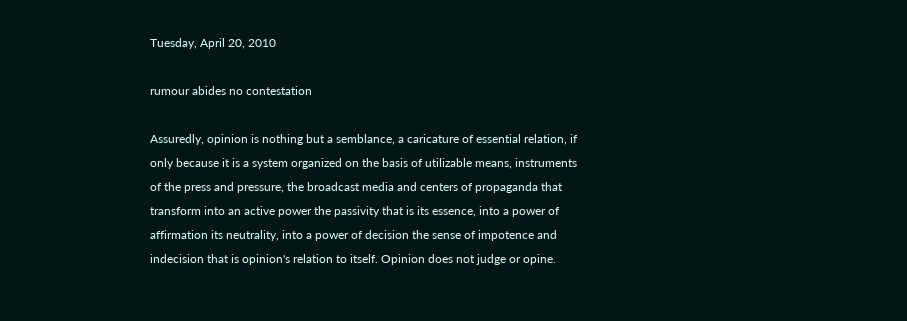Tuesday, April 20, 2010

rumour abides no contestation

Assuredly, opinion is nothing but a semblance, a caricature of essential relation, if only because it is a system organized on the basis of utilizable means, instruments of the press and pressure, the broadcast media and centers of propaganda that transform into an active power the passivity that is its essence, into a power of affirmation its neutrality, into a power of decision the sense of impotence and indecision that is opinion's relation to itself. Opinion does not judge or opine.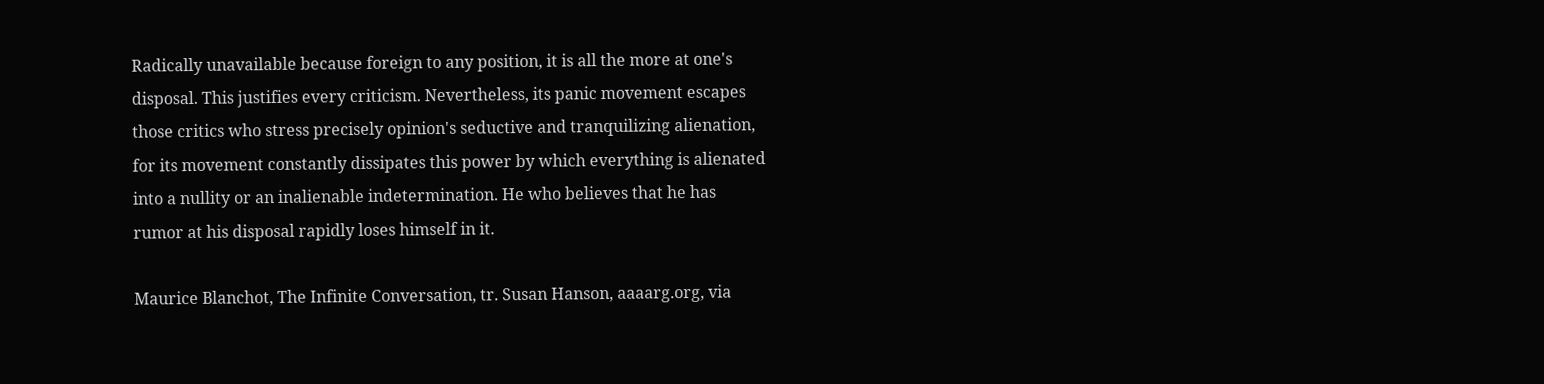Radically unavailable because foreign to any position, it is all the more at one's disposal. This justifies every criticism. Nevertheless, its panic movement escapes those critics who stress precisely opinion's seductive and tranquilizing alienation, for its movement constantly dissipates this power by which everything is alienated into a nullity or an inalienable indetermination. He who believes that he has rumor at his disposal rapidly loses himself in it.

Maurice Blanchot, The Infinite Conversation, tr. Susan Hanson, aaaarg.org, via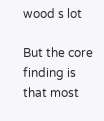wood s lot

But the core finding is that most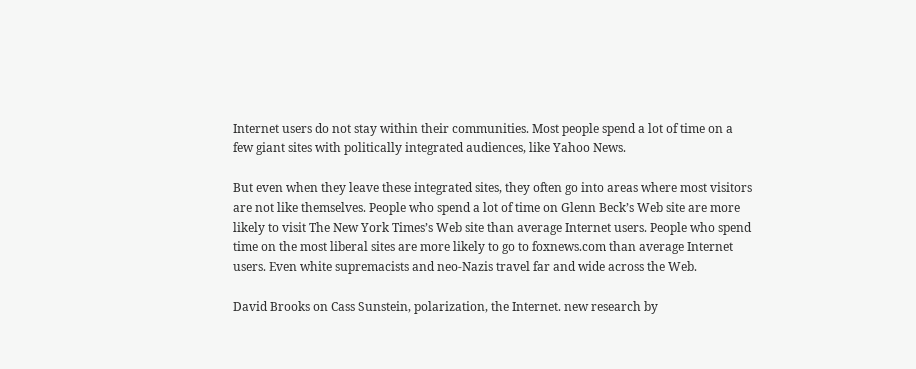Internet users do not stay within their communities. Most people spend a lot of time on a few giant sites with politically integrated audiences, like Yahoo News.

But even when they leave these integrated sites, they often go into areas where most visitors are not like themselves. People who spend a lot of time on Glenn Beck’s Web site are more likely to visit The New York Times’s Web site than average Internet users. People who spend time on the most liberal sites are more likely to go to foxnews.com than average Internet users. Even white supremacists and neo-Nazis travel far and wide across the Web.

David Brooks on Cass Sunstein, polarization, the Internet. new research by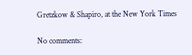Gretzkow & Shapiro, at the New York Times

No comments: